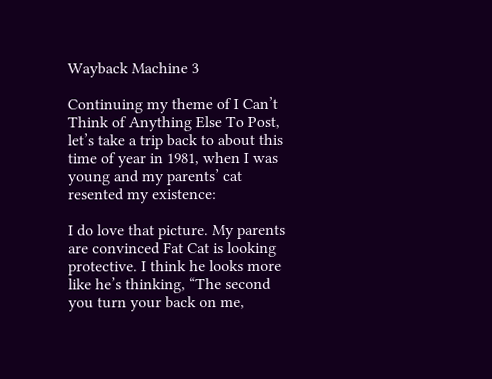Wayback Machine 3

Continuing my theme of I Can’t Think of Anything Else To Post, let’s take a trip back to about this time of year in 1981, when I was young and my parents’ cat resented my existence:

I do love that picture. My parents are convinced Fat Cat is looking protective. I think he looks more like he’s thinking, “The second you turn your back on me,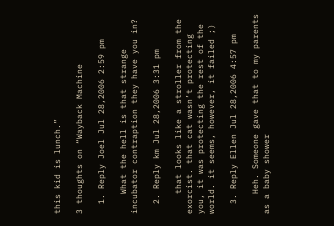this kid is lunch.”

3 thoughts on “Wayback Machine

  1. Reply Joel Jul 28,2006 2:59 pm

    What the hell is that strange incubator contraption they have you in?

  2. Reply km Jul 28,2006 3:31 pm

    that looks like a stroller from the exorcist. that cat wasn’t protecting you, it was protecting the rest of the world. it seems, however, it failed ;)

  3. Reply Ellen Jul 28,2006 4:57 pm

    Heh. Someone gave that to my parents as a baby shower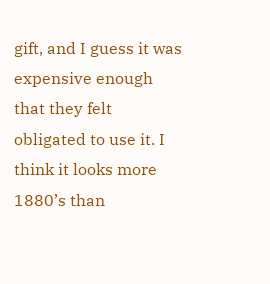gift, and I guess it was expensive enough that they felt obligated to use it. I think it looks more 1880’s than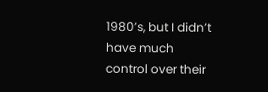1980’s, but I didn’t have much control over their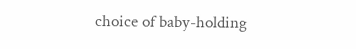choice of baby-holding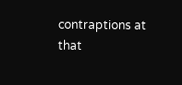contraptions at that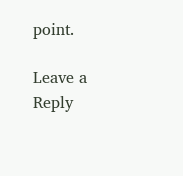point.

Leave a Reply